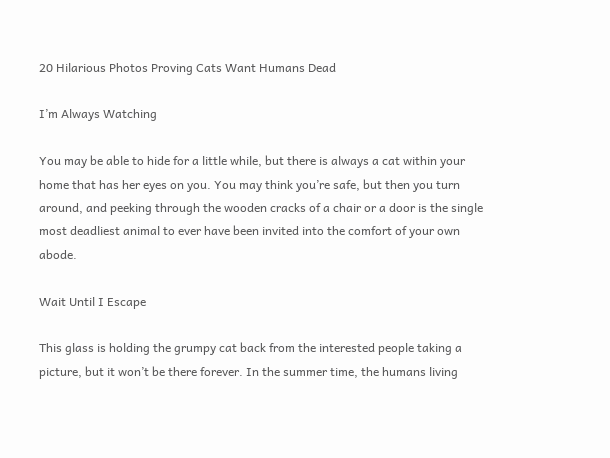20 Hilarious Photos Proving Cats Want Humans Dead

I’m Always Watching

You may be able to hide for a little while, but there is always a cat within your home that has her eyes on you. You may think you’re safe, but then you turn around, and peeking through the wooden cracks of a chair or a door is the single most deadliest animal to ever have been invited into the comfort of your own abode.

Wait Until I Escape

This glass is holding the grumpy cat back from the interested people taking a picture, but it won’t be there forever. In the summer time, the humans living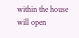within the house will open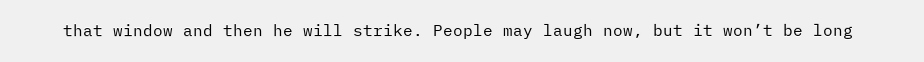that window and then he will strike. People may laugh now, but it won’t be long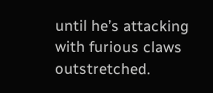until he’s attacking with furious claws outstretched.